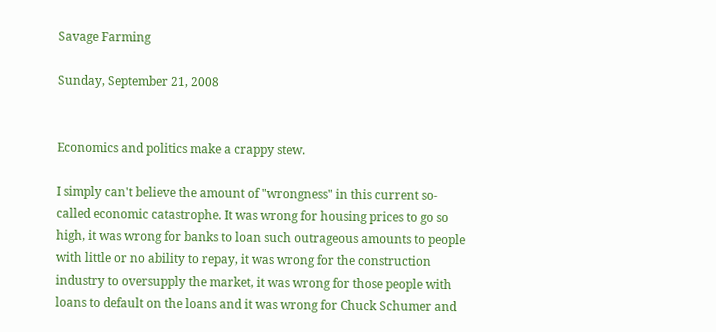Savage Farming

Sunday, September 21, 2008


Economics and politics make a crappy stew.

I simply can't believe the amount of "wrongness" in this current so-called economic catastrophe. It was wrong for housing prices to go so high, it was wrong for banks to loan such outrageous amounts to people with little or no ability to repay, it was wrong for the construction industry to oversupply the market, it was wrong for those people with loans to default on the loans and it was wrong for Chuck Schumer and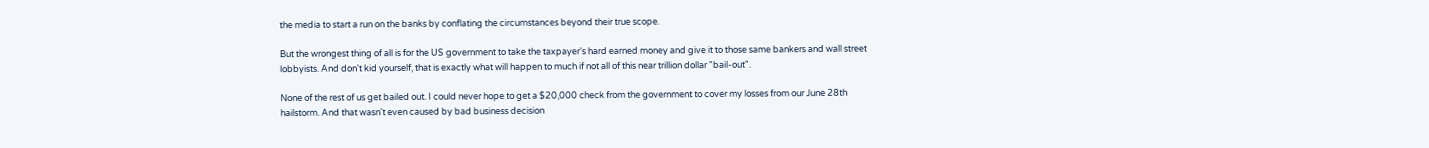the media to start a run on the banks by conflating the circumstances beyond their true scope.

But the wrongest thing of all is for the US government to take the taxpayer's hard earned money and give it to those same bankers and wall street lobbyists. And don't kid yourself, that is exactly what will happen to much if not all of this near trillion dollar "bail-out".

None of the rest of us get bailed out. I could never hope to get a $20,000 check from the government to cover my losses from our June 28th hailstorm. And that wasn't even caused by bad business decision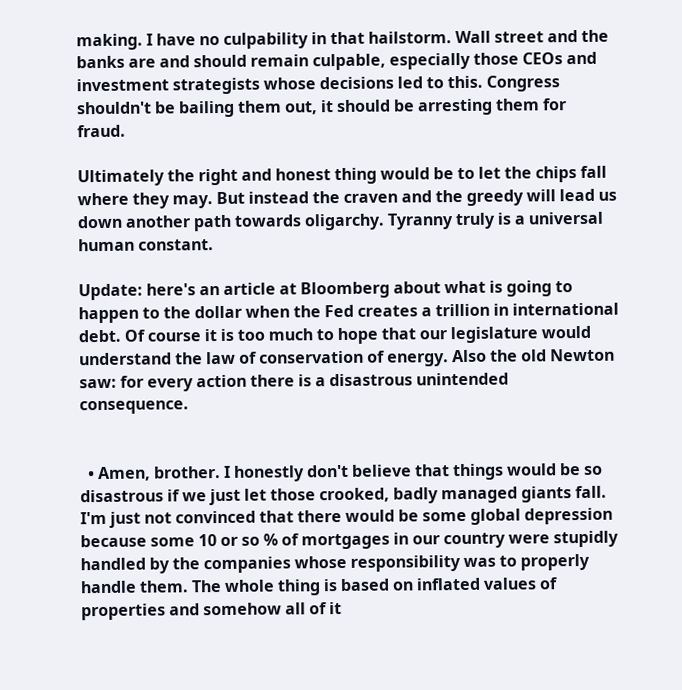making. I have no culpability in that hailstorm. Wall street and the banks are and should remain culpable, especially those CEOs and investment strategists whose decisions led to this. Congress shouldn't be bailing them out, it should be arresting them for fraud.

Ultimately the right and honest thing would be to let the chips fall where they may. But instead the craven and the greedy will lead us down another path towards oligarchy. Tyranny truly is a universal human constant.

Update: here's an article at Bloomberg about what is going to happen to the dollar when the Fed creates a trillion in international debt. Of course it is too much to hope that our legislature would understand the law of conservation of energy. Also the old Newton saw: for every action there is a disastrous unintended consequence.


  • Amen, brother. I honestly don't believe that things would be so disastrous if we just let those crooked, badly managed giants fall. I'm just not convinced that there would be some global depression because some 10 or so % of mortgages in our country were stupidly handled by the companies whose responsibility was to properly handle them. The whole thing is based on inflated values of properties and somehow all of it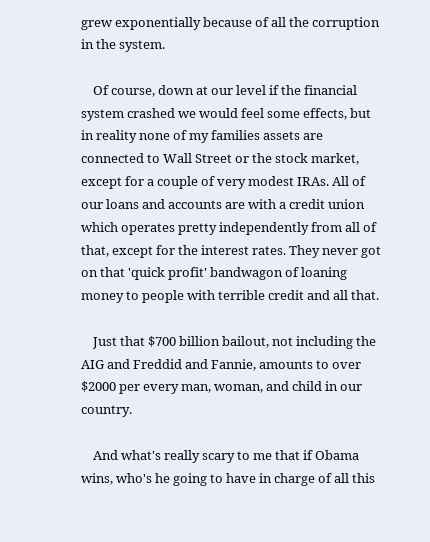grew exponentially because of all the corruption in the system.

    Of course, down at our level if the financial system crashed we would feel some effects, but in reality none of my families assets are connected to Wall Street or the stock market, except for a couple of very modest IRAs. All of our loans and accounts are with a credit union which operates pretty independently from all of that, except for the interest rates. They never got on that 'quick profit' bandwagon of loaning money to people with terrible credit and all that.

    Just that $700 billion bailout, not including the AIG and Freddid and Fannie, amounts to over $2000 per every man, woman, and child in our country.

    And what's really scary to me that if Obama wins, who's he going to have in charge of all this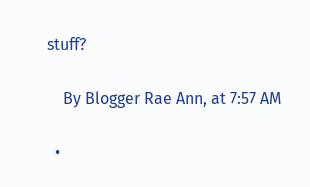stuff?

    By Blogger Rae Ann, at 7:57 AM

  •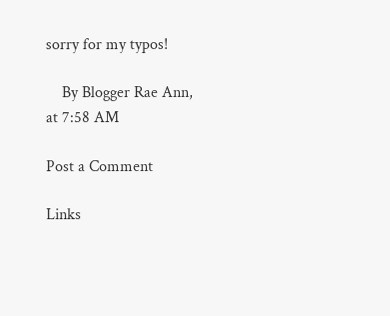sorry for my typos!

    By Blogger Rae Ann, at 7:58 AM

Post a Comment

Links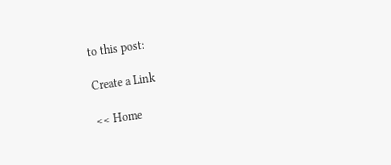to this post:

Create a Link

<< Home